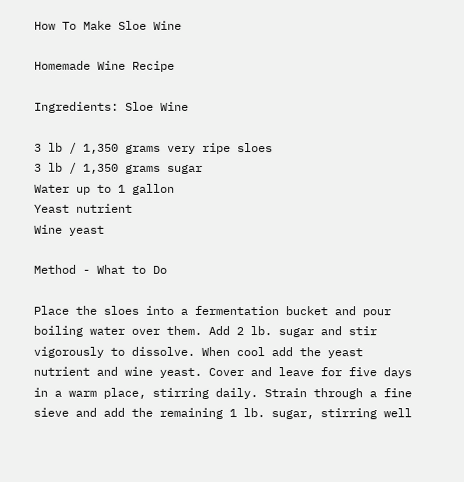How To Make Sloe Wine

Homemade Wine Recipe

Ingredients: Sloe Wine

3 lb / 1,350 grams very ripe sloes
3 lb / 1,350 grams sugar
Water up to 1 gallon
Yeast nutrient
Wine yeast

Method - What to Do

Place the sloes into a fermentation bucket and pour boiling water over them. Add 2 lb. sugar and stir vigorously to dissolve. When cool add the yeast nutrient and wine yeast. Cover and leave for five days in a warm place, stirring daily. Strain through a fine sieve and add the remaining 1 lb. sugar, stirring well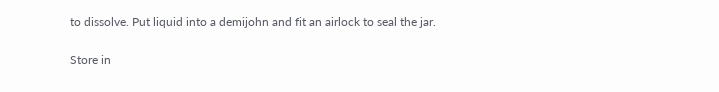to dissolve. Put liquid into a demijohn and fit an airlock to seal the jar.

Store in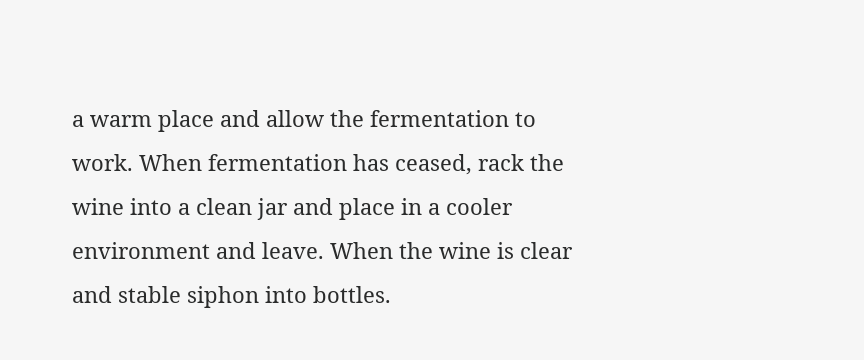a warm place and allow the fermentation to work. When fermentation has ceased, rack the wine into a clean jar and place in a cooler environment and leave. When the wine is clear and stable siphon into bottles.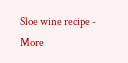Sloe wine recipe - More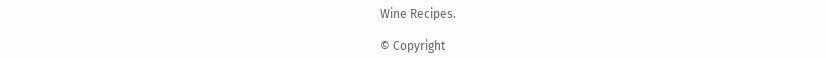Wine Recipes.

© Copyright